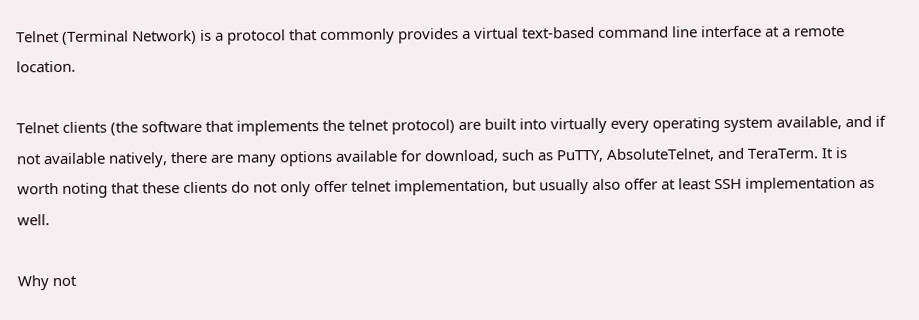Telnet (Terminal Network) is a protocol that commonly provides a virtual text-based command line interface at a remote location.

Telnet clients (the software that implements the telnet protocol) are built into virtually every operating system available, and if not available natively, there are many options available for download, such as PuTTY, AbsoluteTelnet, and TeraTerm. It is worth noting that these clients do not only offer telnet implementation, but usually also offer at least SSH implementation as well.

Why not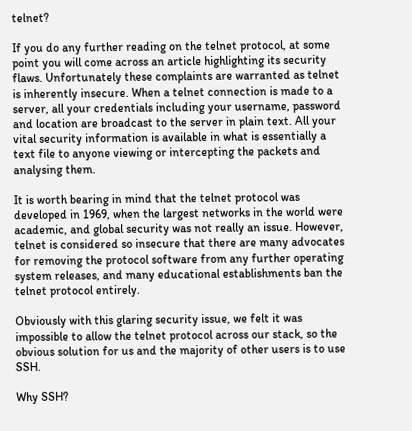telnet?

If you do any further reading on the telnet protocol, at some point you will come across an article highlighting its security flaws. Unfortunately these complaints are warranted as telnet is inherently insecure. When a telnet connection is made to a server, all your credentials including your username, password and location are broadcast to the server in plain text. All your vital security information is available in what is essentially a text file to anyone viewing or intercepting the packets and analysing them.

It is worth bearing in mind that the telnet protocol was developed in 1969, when the largest networks in the world were academic, and global security was not really an issue. However, telnet is considered so insecure that there are many advocates for removing the protocol software from any further operating system releases, and many educational establishments ban the telnet protocol entirely.

Obviously with this glaring security issue, we felt it was impossible to allow the telnet protocol across our stack, so the obvious solution for us and the majority of other users is to use SSH.

Why SSH?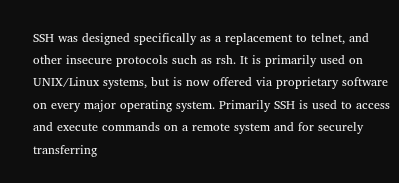SSH was designed specifically as a replacement to telnet, and other insecure protocols such as rsh. It is primarily used on UNIX/Linux systems, but is now offered via proprietary software on every major operating system. Primarily SSH is used to access and execute commands on a remote system and for securely transferring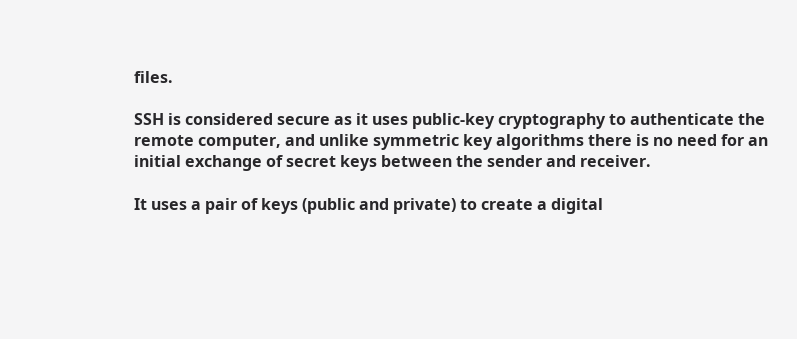files.

SSH is considered secure as it uses public-key cryptography to authenticate the remote computer, and unlike symmetric key algorithms there is no need for an initial exchange of secret keys between the sender and receiver.

It uses a pair of keys (public and private) to create a digital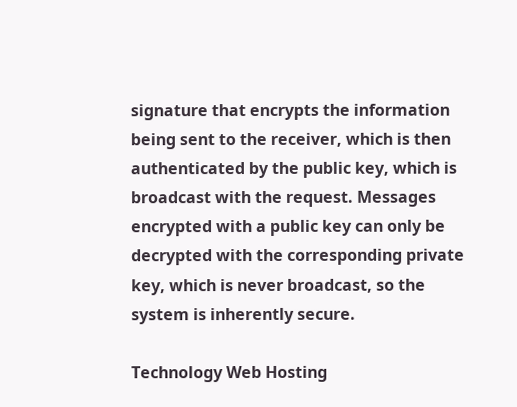signature that encrypts the information being sent to the receiver, which is then authenticated by the public key, which is broadcast with the request. Messages encrypted with a public key can only be decrypted with the corresponding private key, which is never broadcast, so the system is inherently secure.

Technology Web Hosting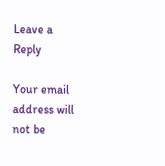Leave a Reply

Your email address will not be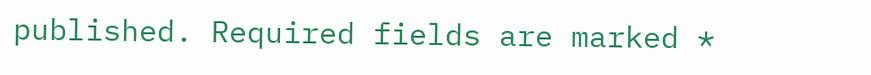published. Required fields are marked *